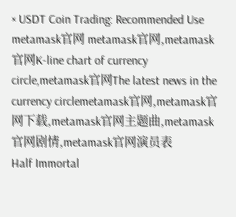× USDT Coin Trading: Recommended Use metamask官网 metamask官网,metamask官网K-line chart of currency circle,metamask官网The latest news in the currency circlemetamask官网,metamask官网下载,metamask官网主题曲,metamask官网剧情,metamask官网演员表
Half Immortal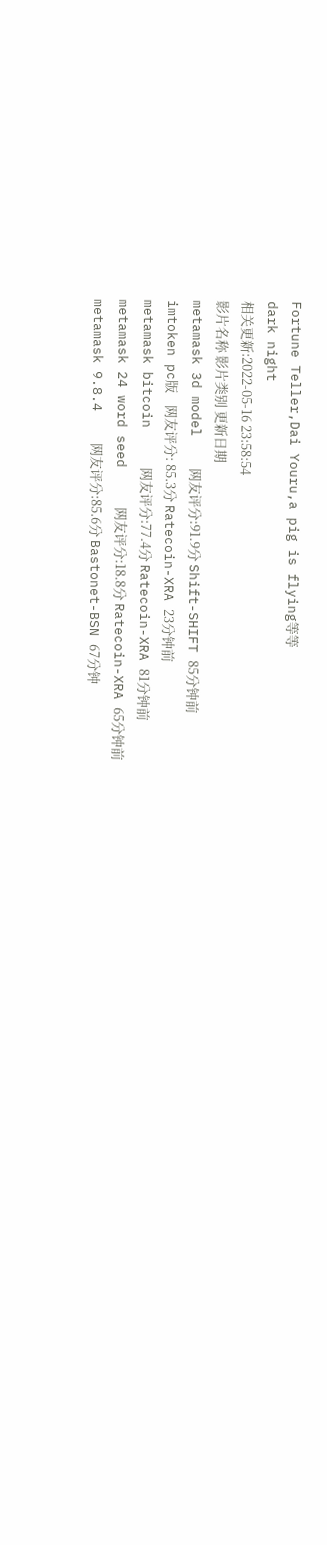Fortune Teller,Dai Youru,a pig is flying等等
dark night
相关更新:2022-05-16 23:58:54
影片名称 影片类别 更新日期
metamask 3d model    网友评分:91.9分 Shift-SHIFT 85分钟前
imtoken pc版    网友评分: 85.3分 Ratecoin-XRA 23分钟前
metamask bitcoin     网友评分:77.4分 Ratecoin-XRA 81分钟前
metamask 24 word seed     网友评分:18.8分 Ratecoin-XRA 65分钟前
metamask 9.8.4    网友评分:85.6分 Bastonet-BSN 67分钟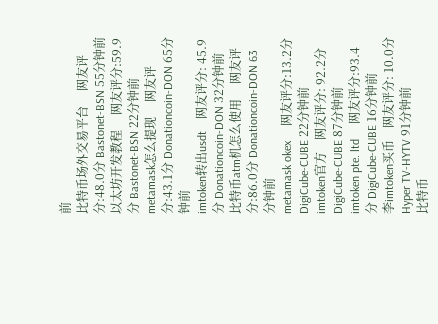前
比特币场外交易平台     网友评分:48.0分 Bastonet-BSN 55分钟前
以太坊开发教程     网友评分:59.9分 Bastonet-BSN 22分钟前
metamask怎么提现     网友评分:43.1分 Donationcoin-DON 65分钟前
imtoken转出usdt    网友评分: 45.9分 Donationcoin-DON 32分钟前
比特币atm机怎么使用     网友评分:86.0分 Donationcoin-DON 63分钟前
metamask okex     网友评分:13.2分 DigiCube-CUBE 22分钟前
imtoken官方    网友评分: 92.2分 DigiCube-CUBE 87分钟前
imtoken pte. ltd     网友评分:93.4分 DigiCube-CUBE 16分钟前
李imtoken买币    网友评分: 10.0分 Hyper TV-HYTV 91分钟前
比特币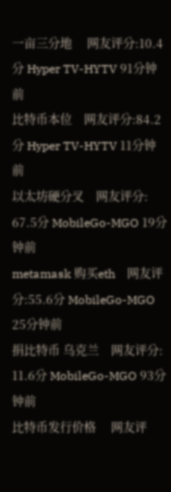一亩三分地     网友评分:10.4分 Hyper TV-HYTV 91分钟前
比特币本位    网友评分:84.2分 Hyper TV-HYTV 11分钟前
以太坊硬分叉    网友评分: 67.5分 MobileGo-MGO 19分钟前
metamask 购买eth    网友评分:55.6分 MobileGo-MGO 25分钟前
捐比特币 乌克兰    网友评分: 11.6分 MobileGo-MGO 93分钟前
比特币发行价格     网友评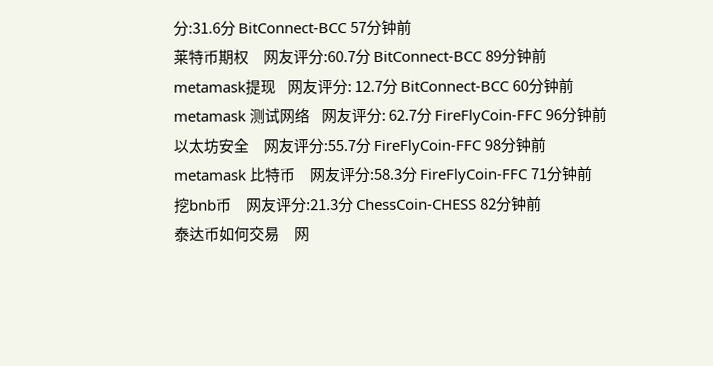分:31.6分 BitConnect-BCC 57分钟前
莱特币期权     网友评分:60.7分 BitConnect-BCC 89分钟前
metamask提现    网友评分: 12.7分 BitConnect-BCC 60分钟前
metamask 测试网络    网友评分: 62.7分 FireFlyCoin-FFC 96分钟前
以太坊安全     网友评分:55.7分 FireFlyCoin-FFC 98分钟前
metamask 比特币     网友评分:58.3分 FireFlyCoin-FFC 71分钟前
挖bnb币     网友评分:21.3分 ChessCoin-CHESS 82分钟前
泰达币如何交易     网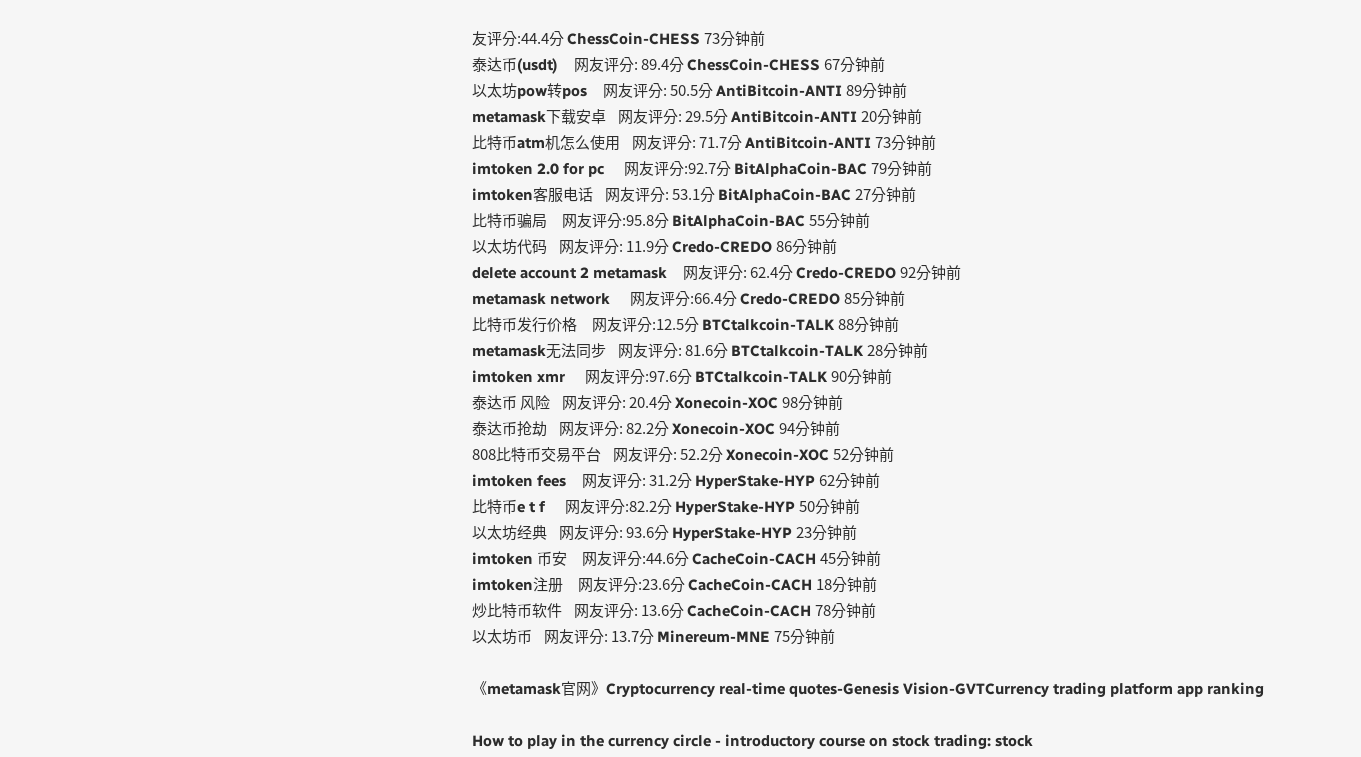友评分:44.4分 ChessCoin-CHESS 73分钟前
泰达币(usdt)    网友评分: 89.4分 ChessCoin-CHESS 67分钟前
以太坊pow转pos    网友评分: 50.5分 AntiBitcoin-ANTI 89分钟前
metamask下载安卓    网友评分: 29.5分 AntiBitcoin-ANTI 20分钟前
比特币atm机怎么使用    网友评分: 71.7分 AntiBitcoin-ANTI 73分钟前
imtoken 2.0 for pc     网友评分:92.7分 BitAlphaCoin-BAC 79分钟前
imtoken客服电话    网友评分: 53.1分 BitAlphaCoin-BAC 27分钟前
比特币骗局     网友评分:95.8分 BitAlphaCoin-BAC 55分钟前
以太坊代码    网友评分: 11.9分 Credo-CREDO 86分钟前
delete account 2 metamask    网友评分: 62.4分 Credo-CREDO 92分钟前
metamask network     网友评分:66.4分 Credo-CREDO 85分钟前
比特币发行价格     网友评分:12.5分 BTCtalkcoin-TALK 88分钟前
metamask无法同步    网友评分: 81.6分 BTCtalkcoin-TALK 28分钟前
imtoken xmr     网友评分:97.6分 BTCtalkcoin-TALK 90分钟前
泰达币 风险    网友评分: 20.4分 Xonecoin-XOC 98分钟前
泰达币抢劫    网友评分: 82.2分 Xonecoin-XOC 94分钟前
808比特币交易平台    网友评分: 52.2分 Xonecoin-XOC 52分钟前
imtoken fees    网友评分: 31.2分 HyperStake-HYP 62分钟前
比特币e t f     网友评分:82.2分 HyperStake-HYP 50分钟前
以太坊经典    网友评分: 93.6分 HyperStake-HYP 23分钟前
imtoken 币安     网友评分:44.6分 CacheCoin-CACH 45分钟前
imtoken注册     网友评分:23.6分 CacheCoin-CACH 18分钟前
炒比特币软件    网友评分: 13.6分 CacheCoin-CACH 78分钟前
以太坊币    网友评分: 13.7分 Minereum-MNE 75分钟前

《metamask官网》Cryptocurrency real-time quotes-Genesis Vision-GVTCurrency trading platform app ranking

How to play in the currency circle - introductory course on stock trading: stock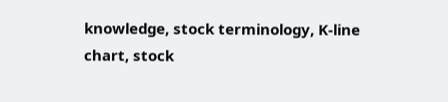knowledge, stock terminology, K-line chart, stock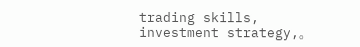trading skills, investment strategy,。